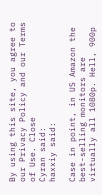By using this site, you agree to our Privacy Policy and our Terms of Use. Close
Cyran said:
haxxiy said:

Case in point, in US Amazon the best-selling monitors are virtually all 1080p. Hell, 900p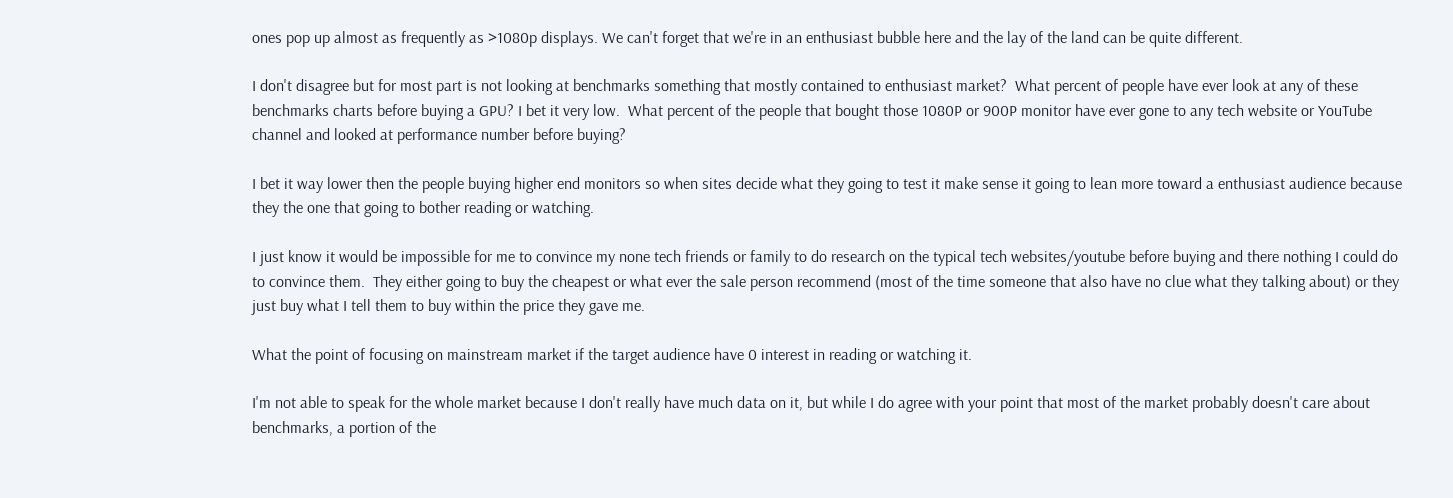ones pop up almost as frequently as >1080p displays. We can't forget that we're in an enthusiast bubble here and the lay of the land can be quite different.

I don't disagree but for most part is not looking at benchmarks something that mostly contained to enthusiast market?  What percent of people have ever look at any of these benchmarks charts before buying a GPU? I bet it very low.  What percent of the people that bought those 1080P or 900P monitor have ever gone to any tech website or YouTube channel and looked at performance number before buying?

I bet it way lower then the people buying higher end monitors so when sites decide what they going to test it make sense it going to lean more toward a enthusiast audience because they the one that going to bother reading or watching.

I just know it would be impossible for me to convince my none tech friends or family to do research on the typical tech websites/youtube before buying and there nothing I could do to convince them.  They either going to buy the cheapest or what ever the sale person recommend (most of the time someone that also have no clue what they talking about) or they just buy what I tell them to buy within the price they gave me.

What the point of focusing on mainstream market if the target audience have 0 interest in reading or watching it.

I'm not able to speak for the whole market because I don't really have much data on it, but while I do agree with your point that most of the market probably doesn't care about benchmarks, a portion of the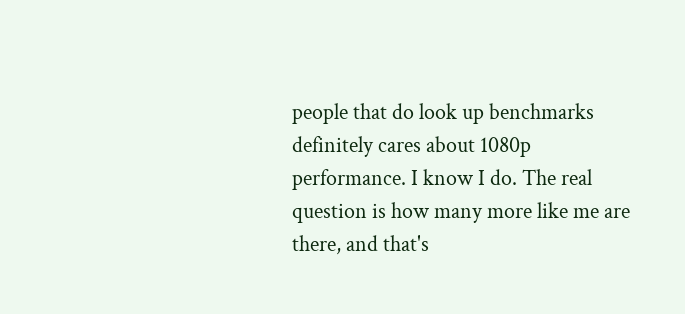people that do look up benchmarks definitely cares about 1080p performance. I know I do. The real question is how many more like me are there, and that's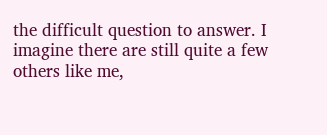the difficult question to answer. I imagine there are still quite a few others like me,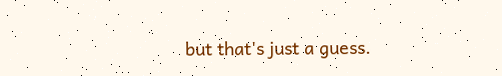but that's just a guess.